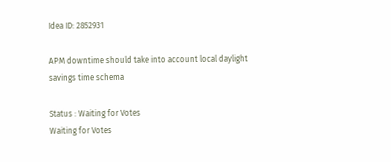Idea ID: 2852931

APM downtime should take into account local daylight savings time schema

Status : Waiting for Votes
Waiting for Votes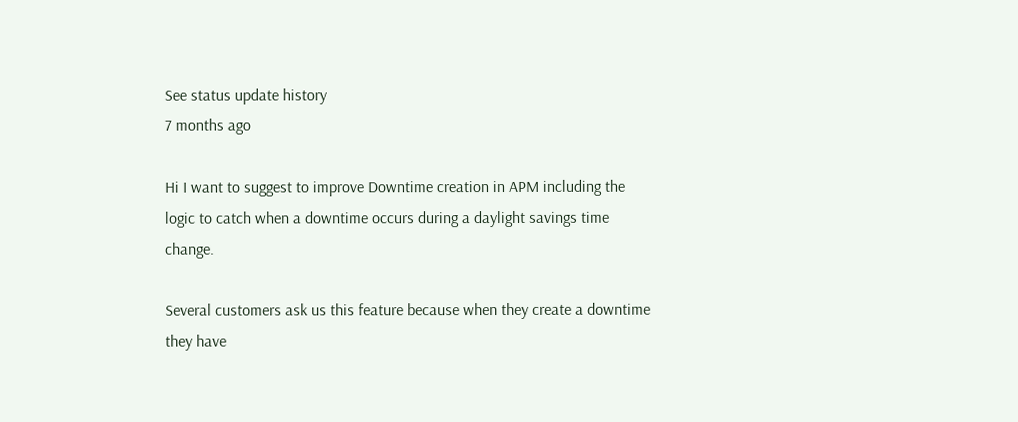See status update history
7 months ago

Hi I want to suggest to improve Downtime creation in APM including the logic to catch when a downtime occurs during a daylight savings time change.

Several customers ask us this feature because when they create a downtime they have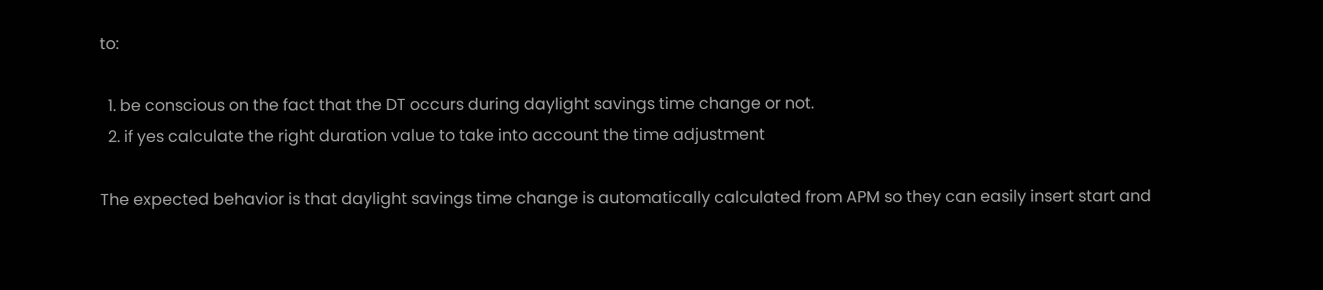to:

  1. be conscious on the fact that the DT occurs during daylight savings time change or not.
  2. if yes calculate the right duration value to take into account the time adjustment

The expected behavior is that daylight savings time change is automatically calculated from APM so they can easily insert start and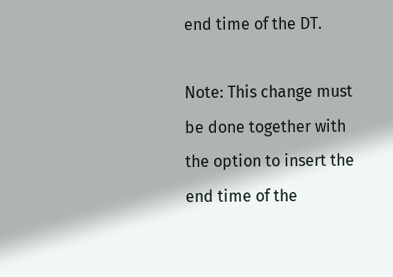end time of the DT.

Note: This change must be done together with the option to insert the end time of the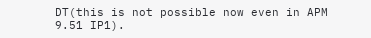DT(this is not possible now even in APM 9.51 IP1).